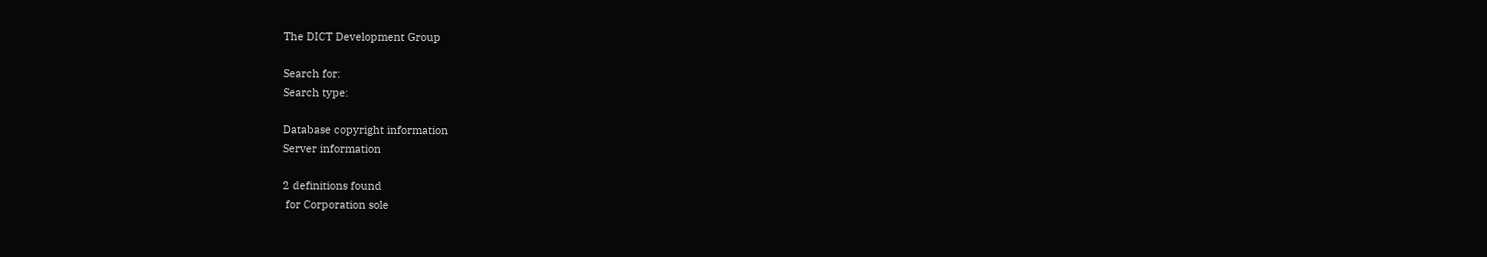The DICT Development Group

Search for:
Search type:

Database copyright information
Server information

2 definitions found
 for Corporation sole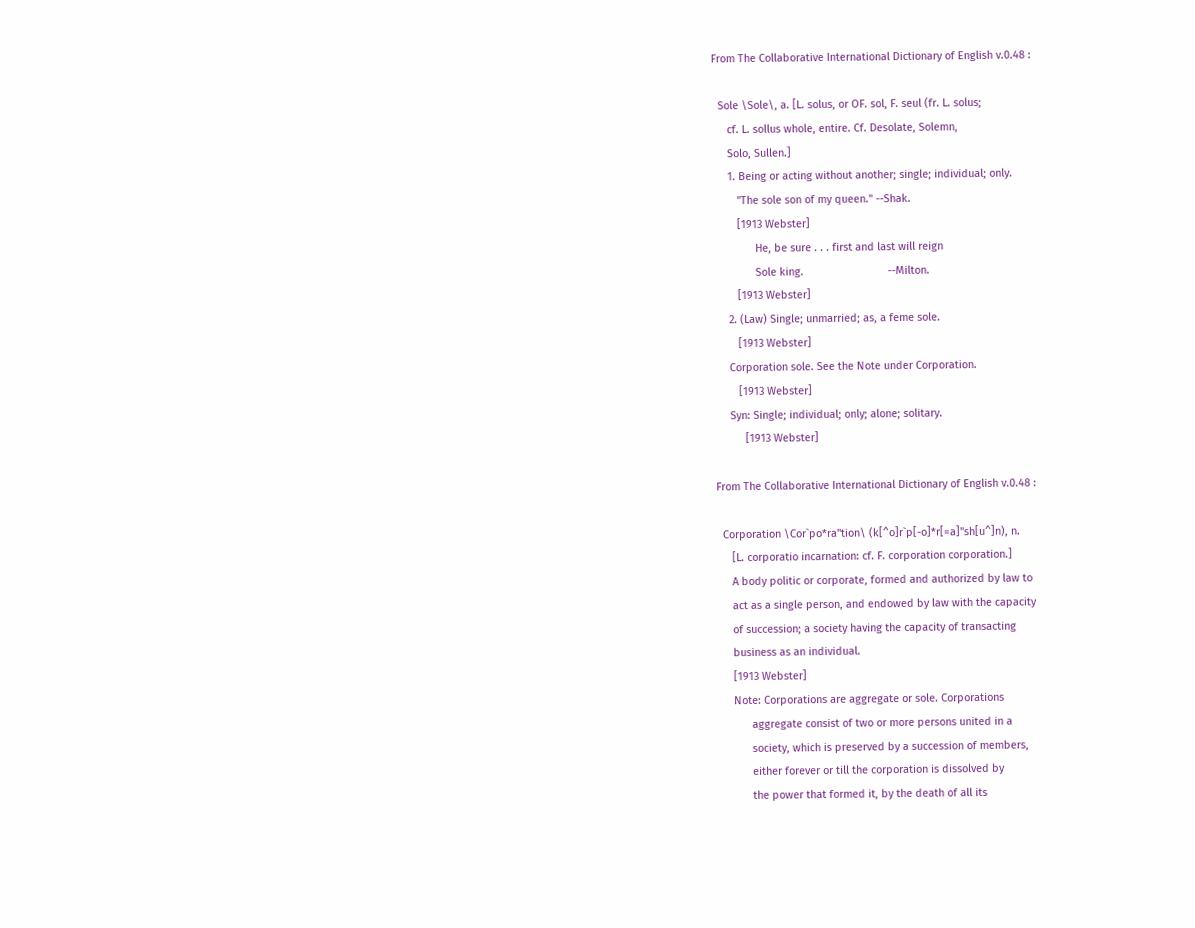From The Collaborative International Dictionary of English v.0.48 :

  Sole \Sole\, a. [L. solus, or OF. sol, F. seul (fr. L. solus;
     cf. L. sollus whole, entire. Cf. Desolate, Solemn,
     Solo, Sullen.]
     1. Being or acting without another; single; individual; only.
        "The sole son of my queen." --Shak.
        [1913 Webster]
              He, be sure . . . first and last will reign
              Sole king.                            --Milton.
        [1913 Webster]
     2. (Law) Single; unmarried; as, a feme sole.
        [1913 Webster]
     Corporation sole. See the Note under Corporation.
        [1913 Webster]
     Syn: Single; individual; only; alone; solitary.
          [1913 Webster]

From The Collaborative International Dictionary of English v.0.48 :

  Corporation \Cor`po*ra"tion\ (k[^o]r`p[-o]*r[=a]"sh[u^]n), n.
     [L. corporatio incarnation: cf. F. corporation corporation.]
     A body politic or corporate, formed and authorized by law to
     act as a single person, and endowed by law with the capacity
     of succession; a society having the capacity of transacting
     business as an individual.
     [1913 Webster]
     Note: Corporations are aggregate or sole. Corporations
           aggregate consist of two or more persons united in a
           society, which is preserved by a succession of members,
           either forever or till the corporation is dissolved by
           the power that formed it, by the death of all its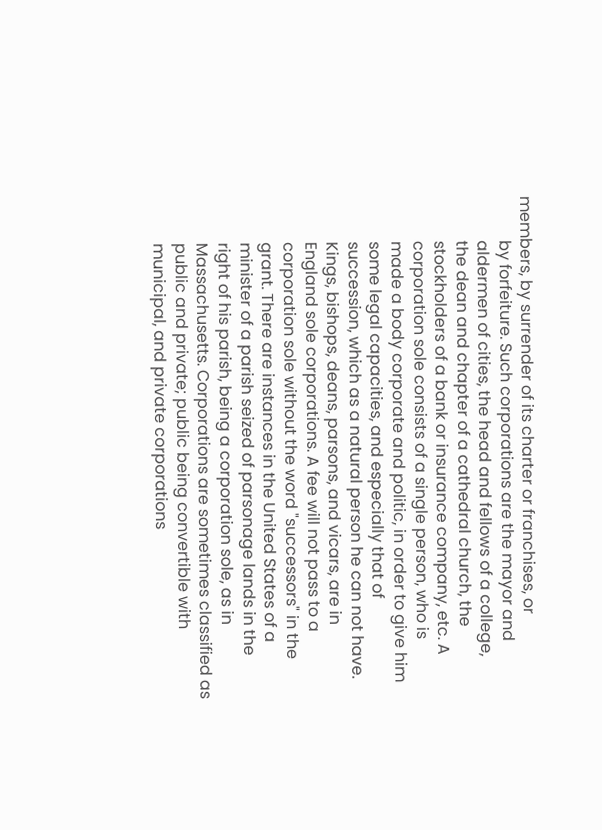members, by surrender of its charter or franchises, or
           by forfeiture. Such corporations are the mayor and
           aldermen of cities, the head and fellows of a college,
           the dean and chapter of a cathedral church, the
           stockholders of a bank or insurance company, etc. A
           corporation sole consists of a single person, who is
           made a body corporate and politic, in order to give him
           some legal capacities, and especially that of
           succession, which as a natural person he can not have.
           Kings, bishops, deans, parsons, and vicars, are in
           England sole corporations. A fee will not pass to a
           corporation sole without the word "successors" in the
           grant. There are instances in the United States of a
           minister of a parish seized of parsonage lands in the
           right of his parish, being a corporation sole, as in
           Massachusetts. Corporations are sometimes classified as
           public and private; public being convertible with
           municipal, and private corporations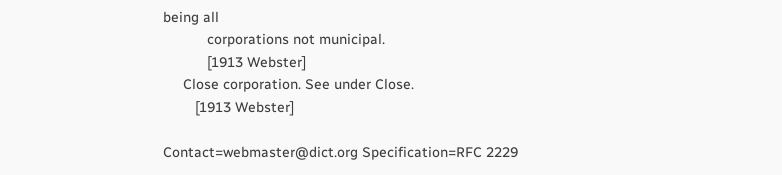being all
           corporations not municipal.
           [1913 Webster]
     Close corporation. See under Close.
        [1913 Webster]

Contact=webmaster@dict.org Specification=RFC 2229